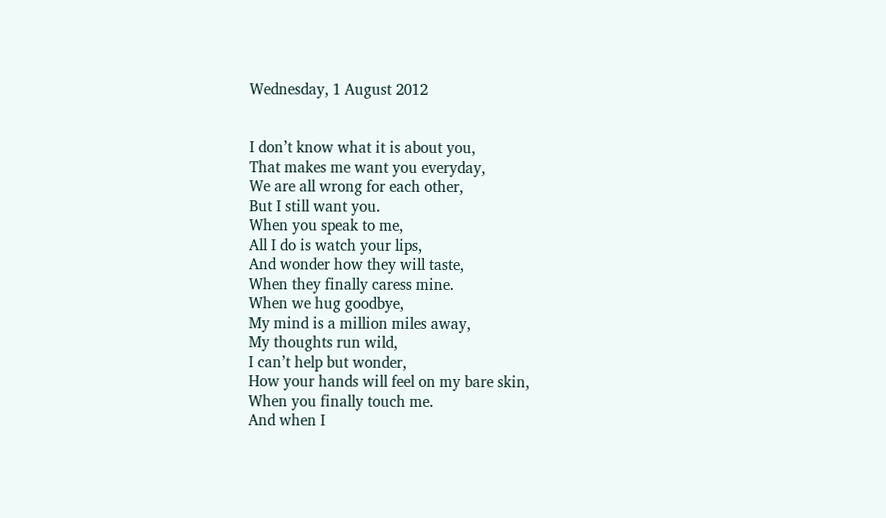Wednesday, 1 August 2012


I don’t know what it is about you,
That makes me want you everyday,
We are all wrong for each other,
But I still want you.
When you speak to me,
All I do is watch your lips,
And wonder how they will taste,
When they finally caress mine.
When we hug goodbye,
My mind is a million miles away,
My thoughts run wild,
I can’t help but wonder,
How your hands will feel on my bare skin,
When you finally touch me.
And when I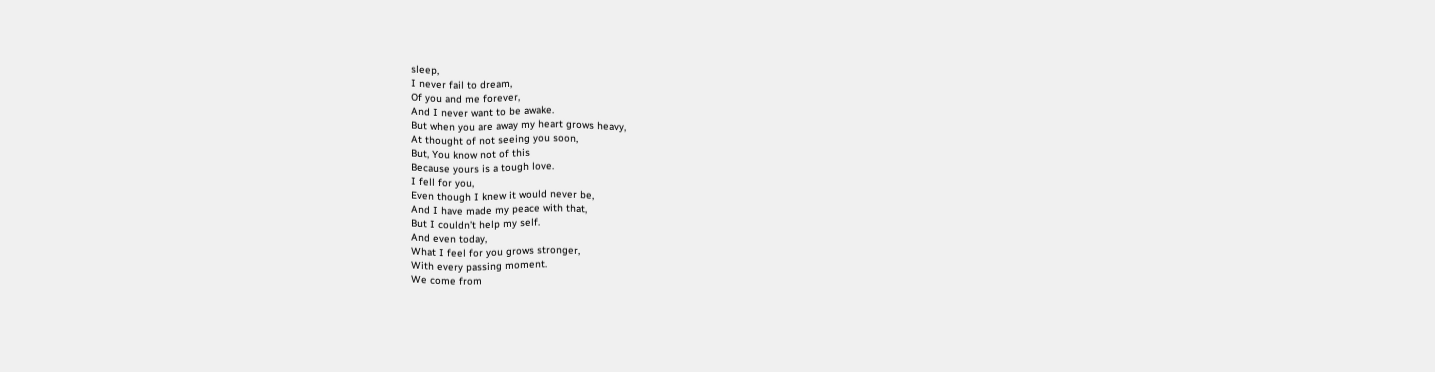sleep,
I never fail to dream,
Of you and me forever,
And I never want to be awake.
But when you are away my heart grows heavy,
At thought of not seeing you soon,
But, You know not of this
Because yours is a tough love.
I fell for you,
Even though I knew it would never be,
And I have made my peace with that,
But I couldn’t help my self.
And even today,
What I feel for you grows stronger,
With every passing moment.
We come from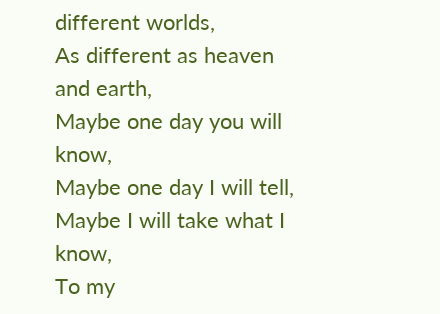different worlds,
As different as heaven and earth,
Maybe one day you will know,
Maybe one day I will tell,
Maybe I will take what I know,
To my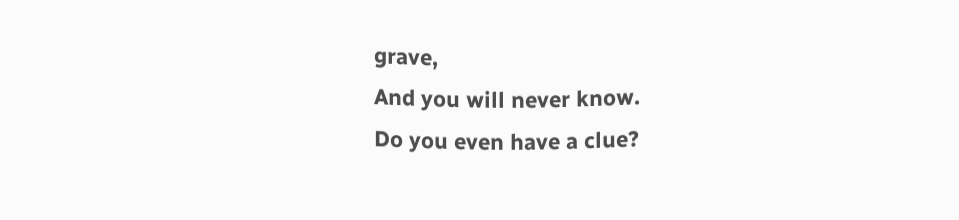grave,
And you will never know.
Do you even have a clue?